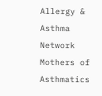Allergy & Asthma Network Mothers of Asthmatics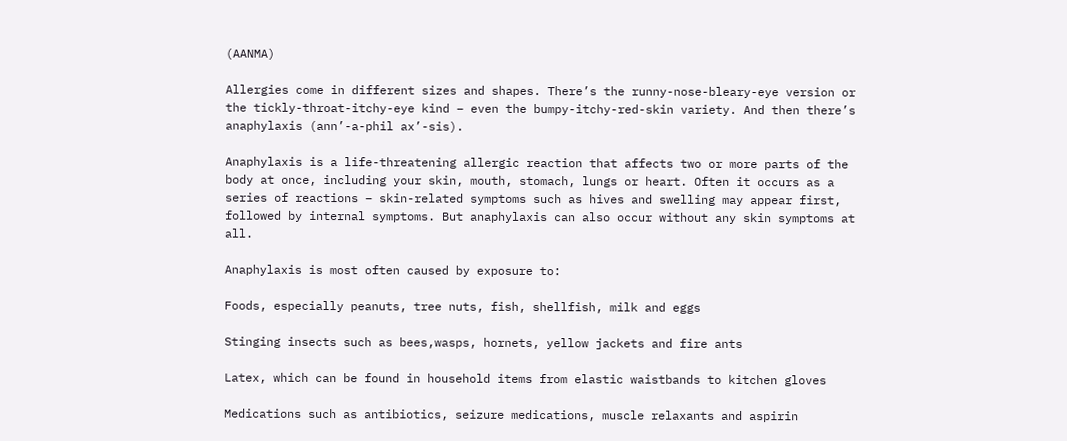(AANMA)

Allergies come in different sizes and shapes. There’s the runny-nose-bleary-eye version or the tickly-throat-itchy-eye kind – even the bumpy-itchy-red-skin variety. And then there’s anaphylaxis (ann’-a-phil ax’-sis).

Anaphylaxis is a life-threatening allergic reaction that affects two or more parts of the body at once, including your skin, mouth, stomach, lungs or heart. Often it occurs as a series of reactions – skin-related symptoms such as hives and swelling may appear first, followed by internal symptoms. But anaphylaxis can also occur without any skin symptoms at all.

Anaphylaxis is most often caused by exposure to:

Foods, especially peanuts, tree nuts, fish, shellfish, milk and eggs

Stinging insects such as bees,wasps, hornets, yellow jackets and fire ants

Latex, which can be found in household items from elastic waistbands to kitchen gloves

Medications such as antibiotics, seizure medications, muscle relaxants and aspirin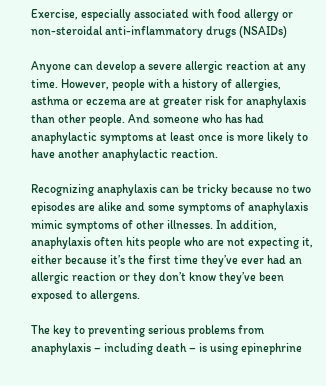Exercise, especially associated with food allergy or non-steroidal anti-inflammatory drugs (NSAIDs)

Anyone can develop a severe allergic reaction at any time. However, people with a history of allergies, asthma or eczema are at greater risk for anaphylaxis than other people. And someone who has had anaphylactic symptoms at least once is more likely to have another anaphylactic reaction.

Recognizing anaphylaxis can be tricky because no two episodes are alike and some symptoms of anaphylaxis mimic symptoms of other illnesses. In addition, anaphylaxis often hits people who are not expecting it, either because it’s the first time they’ve ever had an allergic reaction or they don’t know they’ve been exposed to allergens.

The key to preventing serious problems from anaphylaxis – including death – is using epinephrine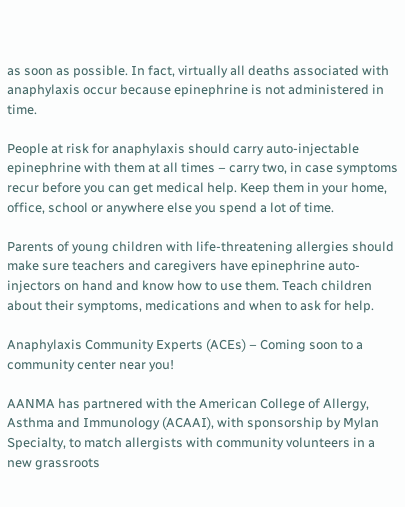as soon as possible. In fact, virtually all deaths associated with anaphylaxis occur because epinephrine is not administered in time.

People at risk for anaphylaxis should carry auto-injectable epinephrine with them at all times – carry two, in case symptoms recur before you can get medical help. Keep them in your home, office, school or anywhere else you spend a lot of time.

Parents of young children with life-threatening allergies should make sure teachers and caregivers have epinephrine auto-injectors on hand and know how to use them. Teach children about their symptoms, medications and when to ask for help.

Anaphylaxis Community Experts (ACEs) – Coming soon to a community center near you!

AANMA has partnered with the American College of Allergy, Asthma and Immunology (ACAAI), with sponsorship by Mylan Specialty, to match allergists with community volunteers in a new grassroots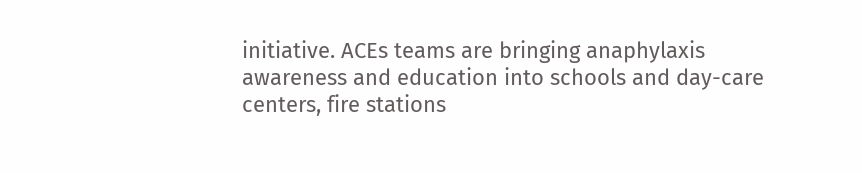initiative. ACEs teams are bringing anaphylaxis awareness and education into schools and day-care centers, fire stations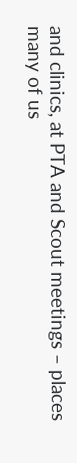and clinics, at PTA and Scout meetings – places many of us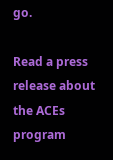go.

Read a press release about the ACEs program